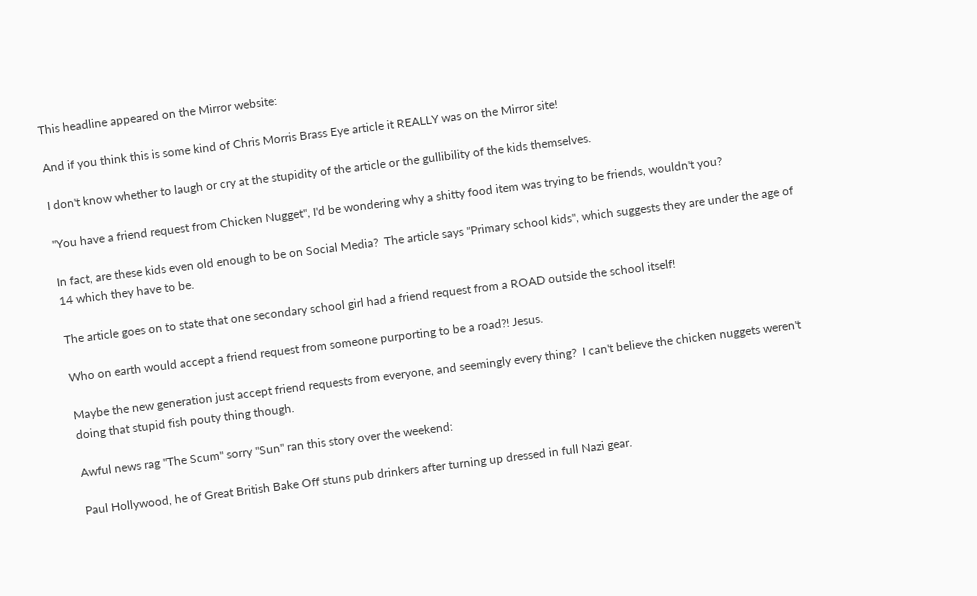This headline appeared on the Mirror website:

And if you think this is some kind of Chris Morris Brass Eye article it REALLY was on the Mirror site!

I don't know whether to laugh or cry at the stupidity of the article or the gullibility of the kids themselves.

"You have a friend request from Chicken Nugget", I'd be wondering why a shitty food item was trying to be friends, wouldn't you?

In fact, are these kids even old enough to be on Social Media?  The article says "Primary school kids", which suggests they are under the age of 14 which they have to be.

The article goes on to state that one secondary school girl had a friend request from a ROAD outside the school itself!

Who on earth would accept a friend request from someone purporting to be a road?! Jesus.

Maybe the new generation just accept friend requests from everyone, and seemingly every thing?  I can't believe the chicken nuggets weren't doing that stupid fish pouty thing though.

Awful news rag "The Scum" sorry "Sun" ran this story over the weekend:

Paul Hollywood, he of Great British Bake Off stuns pub drinkers after turning up dressed in full Nazi gear.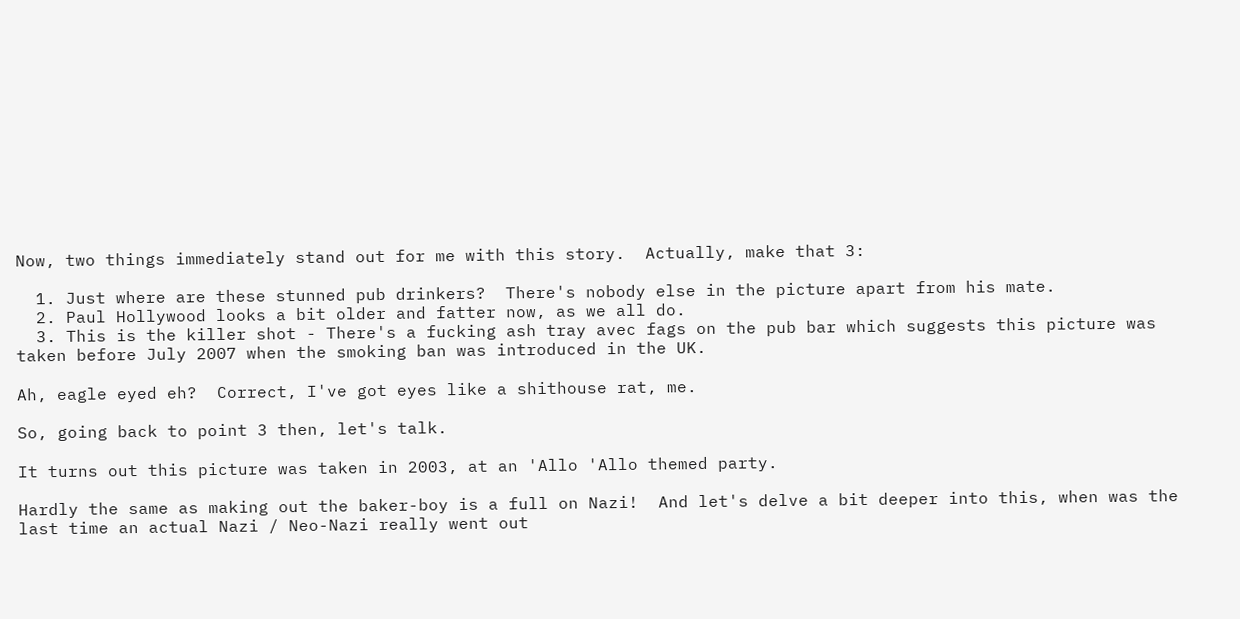Now, two things immediately stand out for me with this story.  Actually, make that 3:

  1. Just where are these stunned pub drinkers?  There's nobody else in the picture apart from his mate.
  2. Paul Hollywood looks a bit older and fatter now, as we all do.
  3. This is the killer shot - There's a fucking ash tray avec fags on the pub bar which suggests this picture was taken before July 2007 when the smoking ban was introduced in the UK.

Ah, eagle eyed eh?  Correct, I've got eyes like a shithouse rat, me.

So, going back to point 3 then, let's talk.

It turns out this picture was taken in 2003, at an 'Allo 'Allo themed party.

Hardly the same as making out the baker-boy is a full on Nazi!  And let's delve a bit deeper into this, when was the last time an actual Nazi / Neo-Nazi really went out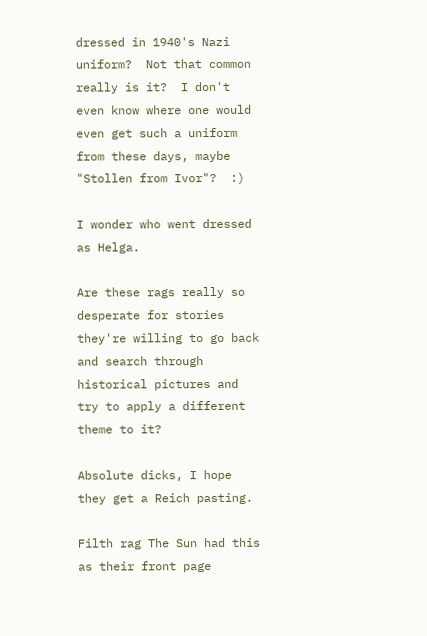dressed in 1940's Nazi uniform?  Not that common really is it?  I don't even know where one would even get such a uniform from these days, maybe "Stollen from Ivor"?  :)

I wonder who went dressed as Helga.

Are these rags really so desperate for stories they're willing to go back and search through historical pictures and try to apply a different theme to it?

Absolute dicks, I hope they get a Reich pasting.

Filth rag The Sun had this as their front page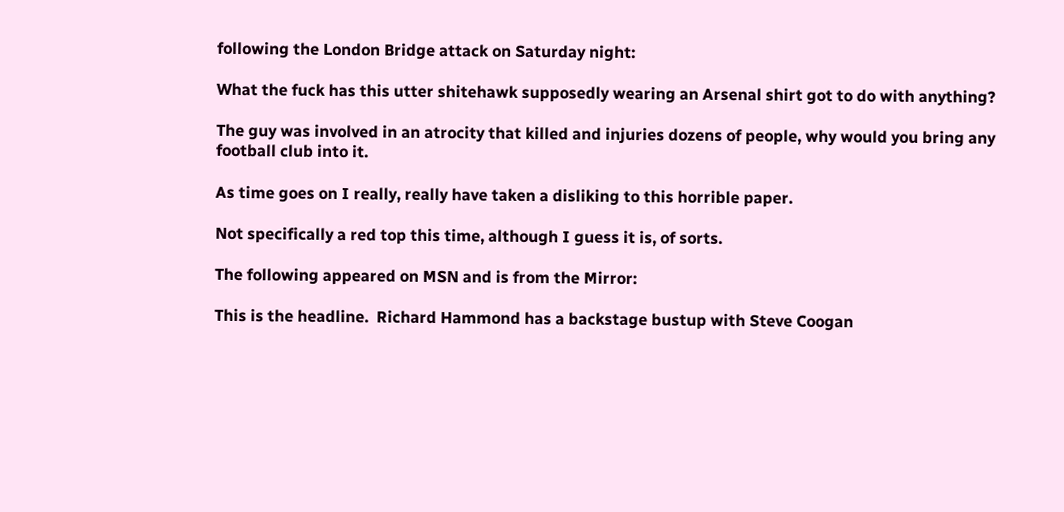following the London Bridge attack on Saturday night:

What the fuck has this utter shitehawk supposedly wearing an Arsenal shirt got to do with anything?

The guy was involved in an atrocity that killed and injuries dozens of people, why would you bring any football club into it.

As time goes on I really, really have taken a disliking to this horrible paper.

Not specifically a red top this time, although I guess it is, of sorts.

The following appeared on MSN and is from the Mirror:

This is the headline.  Richard Hammond has a backstage bustup with Steve Coogan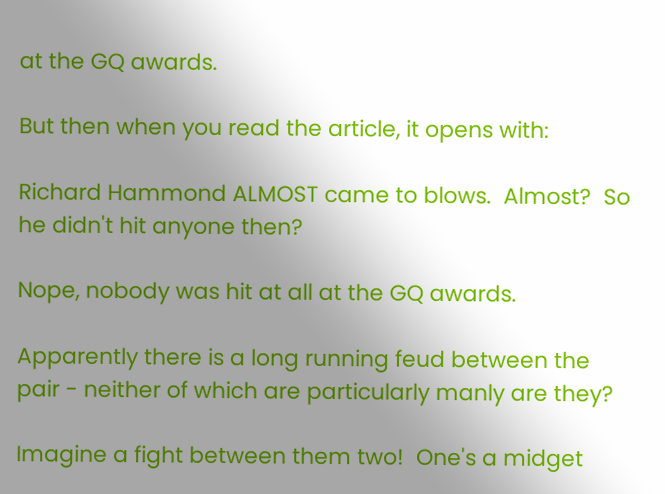at the GQ awards.

But then when you read the article, it opens with:

Richard Hammond ALMOST came to blows.  Almost?  So he didn't hit anyone then?

Nope, nobody was hit at all at the GQ awards.

Apparently there is a long running feud between the pair - neither of which are particularly manly are they?

Imagine a fight between them two!  One's a midget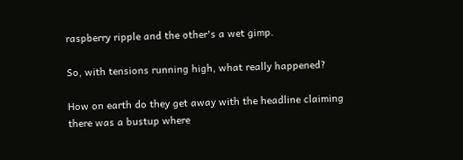raspberry ripple and the other's a wet gimp.

So, with tensions running high, what really happened?

How on earth do they get away with the headline claiming there was a bustup where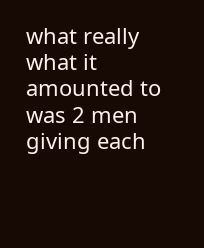what really what it amounted to was 2 men giving each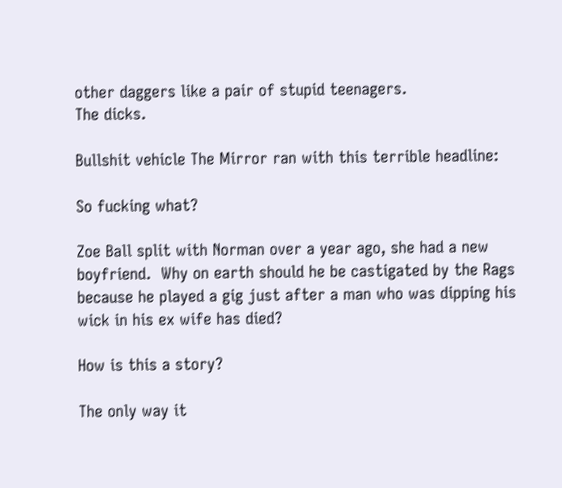other daggers like a pair of stupid teenagers.
The dicks.

Bullshit vehicle The Mirror ran with this terrible headline:

So fucking what?

Zoe Ball split with Norman over a year ago, she had a new boyfriend.  Why on earth should he be castigated by the Rags because he played a gig just after a man who was dipping his wick in his ex wife has died?

How is this a story?

The only way it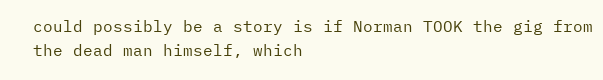could possibly be a story is if Norman TOOK the gig from the dead man himself, which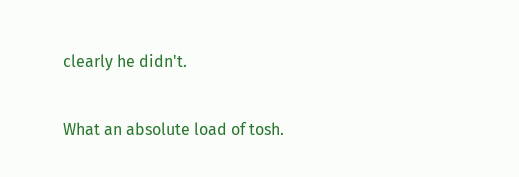clearly he didn't.

What an absolute load of tosh.